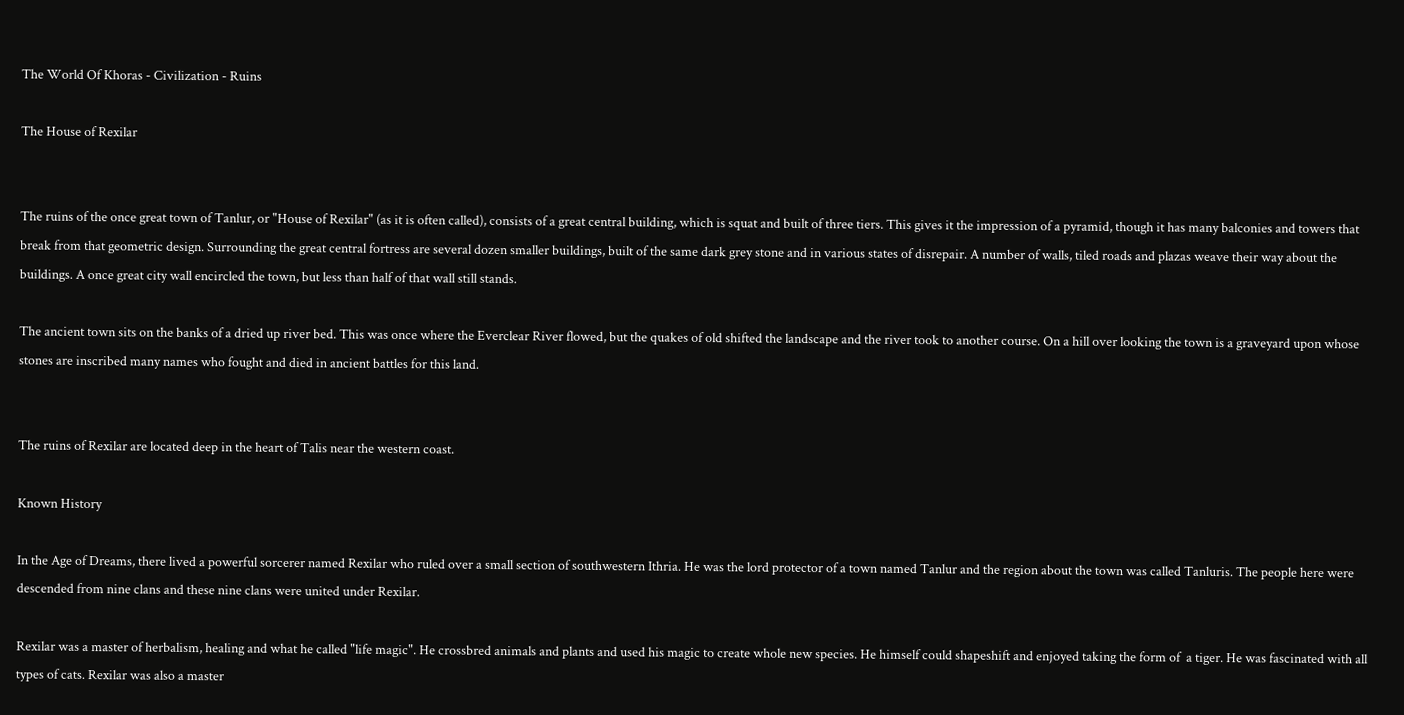The World Of Khoras - Civilization - Ruins

The House of Rexilar


The ruins of the once great town of Tanlur, or "House of Rexilar" (as it is often called), consists of a great central building, which is squat and built of three tiers. This gives it the impression of a pyramid, though it has many balconies and towers that break from that geometric design. Surrounding the great central fortress are several dozen smaller buildings, built of the same dark grey stone and in various states of disrepair. A number of walls, tiled roads and plazas weave their way about the buildings. A once great city wall encircled the town, but less than half of that wall still stands.

The ancient town sits on the banks of a dried up river bed. This was once where the Everclear River flowed, but the quakes of old shifted the landscape and the river took to another course. On a hill over looking the town is a graveyard upon whose stones are inscribed many names who fought and died in ancient battles for this land.


The ruins of Rexilar are located deep in the heart of Talis near the western coast.

Known History

In the Age of Dreams, there lived a powerful sorcerer named Rexilar who ruled over a small section of southwestern Ithria. He was the lord protector of a town named Tanlur and the region about the town was called Tanluris. The people here were descended from nine clans and these nine clans were united under Rexilar.

Rexilar was a master of herbalism, healing and what he called "life magic". He crossbred animals and plants and used his magic to create whole new species. He himself could shapeshift and enjoyed taking the form of  a tiger. He was fascinated with all types of cats. Rexilar was also a master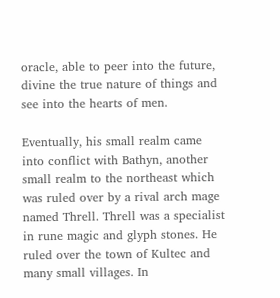oracle, able to peer into the future, divine the true nature of things and see into the hearts of men.

Eventually, his small realm came into conflict with Bathyn, another small realm to the northeast which was ruled over by a rival arch mage named Threll. Threll was a specialist in rune magic and glyph stones. He ruled over the town of Kultec and many small villages. In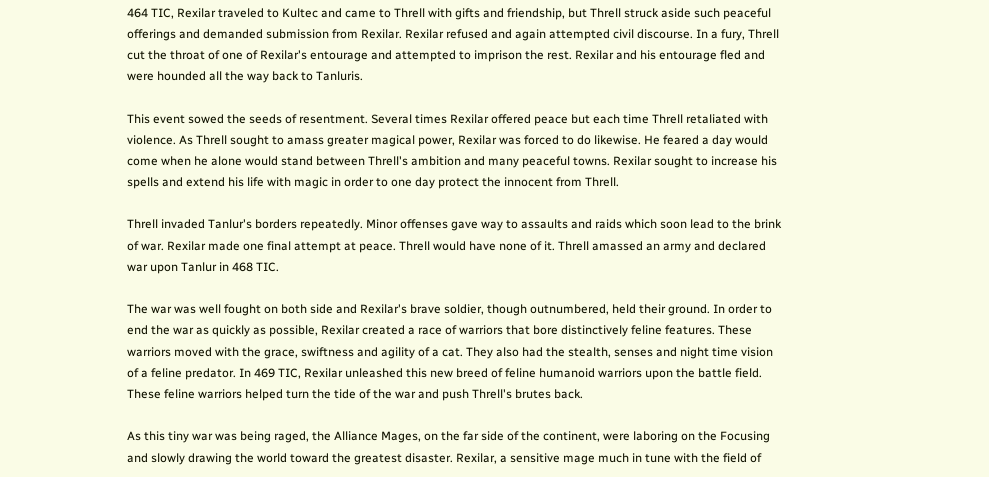464 TIC, Rexilar traveled to Kultec and came to Threll with gifts and friendship, but Threll struck aside such peaceful offerings and demanded submission from Rexilar. Rexilar refused and again attempted civil discourse. In a fury, Threll cut the throat of one of Rexilar's entourage and attempted to imprison the rest. Rexilar and his entourage fled and were hounded all the way back to Tanluris.

This event sowed the seeds of resentment. Several times Rexilar offered peace but each time Threll retaliated with violence. As Threll sought to amass greater magical power, Rexilar was forced to do likewise. He feared a day would come when he alone would stand between Threll's ambition and many peaceful towns. Rexilar sought to increase his spells and extend his life with magic in order to one day protect the innocent from Threll.

Threll invaded Tanlur's borders repeatedly. Minor offenses gave way to assaults and raids which soon lead to the brink of war. Rexilar made one final attempt at peace. Threll would have none of it. Threll amassed an army and declared war upon Tanlur in 468 TIC.

The war was well fought on both side and Rexilar's brave soldier, though outnumbered, held their ground. In order to end the war as quickly as possible, Rexilar created a race of warriors that bore distinctively feline features. These warriors moved with the grace, swiftness and agility of a cat. They also had the stealth, senses and night time vision of a feline predator. In 469 TIC, Rexilar unleashed this new breed of feline humanoid warriors upon the battle field. These feline warriors helped turn the tide of the war and push Threll's brutes back.

As this tiny war was being raged, the Alliance Mages, on the far side of the continent, were laboring on the Focusing and slowly drawing the world toward the greatest disaster. Rexilar, a sensitive mage much in tune with the field of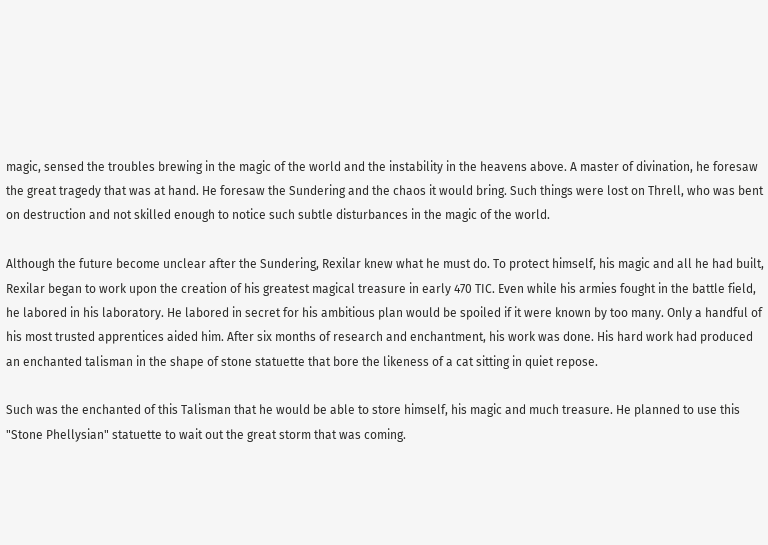magic, sensed the troubles brewing in the magic of the world and the instability in the heavens above. A master of divination, he foresaw the great tragedy that was at hand. He foresaw the Sundering and the chaos it would bring. Such things were lost on Threll, who was bent on destruction and not skilled enough to notice such subtle disturbances in the magic of the world.

Although the future become unclear after the Sundering, Rexilar knew what he must do. To protect himself, his magic and all he had built, Rexilar began to work upon the creation of his greatest magical treasure in early 470 TIC. Even while his armies fought in the battle field, he labored in his laboratory. He labored in secret for his ambitious plan would be spoiled if it were known by too many. Only a handful of his most trusted apprentices aided him. After six months of research and enchantment, his work was done. His hard work had produced an enchanted talisman in the shape of stone statuette that bore the likeness of a cat sitting in quiet repose.

Such was the enchanted of this Talisman that he would be able to store himself, his magic and much treasure. He planned to use this "Stone Phellysian" statuette to wait out the great storm that was coming.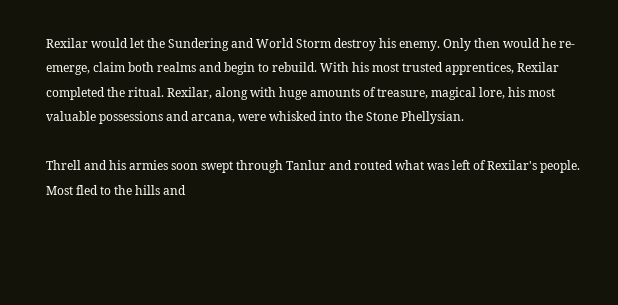Rexilar would let the Sundering and World Storm destroy his enemy. Only then would he re-emerge, claim both realms and begin to rebuild. With his most trusted apprentices, Rexilar completed the ritual. Rexilar, along with huge amounts of treasure, magical lore, his most valuable possessions and arcana, were whisked into the Stone Phellysian.

Threll and his armies soon swept through Tanlur and routed what was left of Rexilar's people. Most fled to the hills and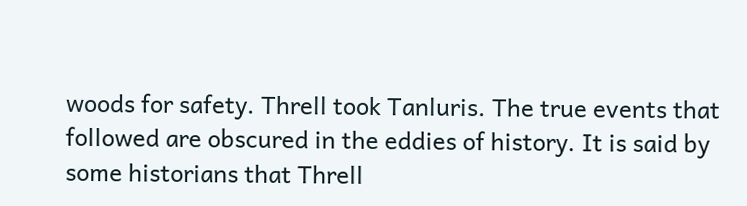woods for safety. Threll took Tanluris. The true events that followed are obscured in the eddies of history. It is said by some historians that Threll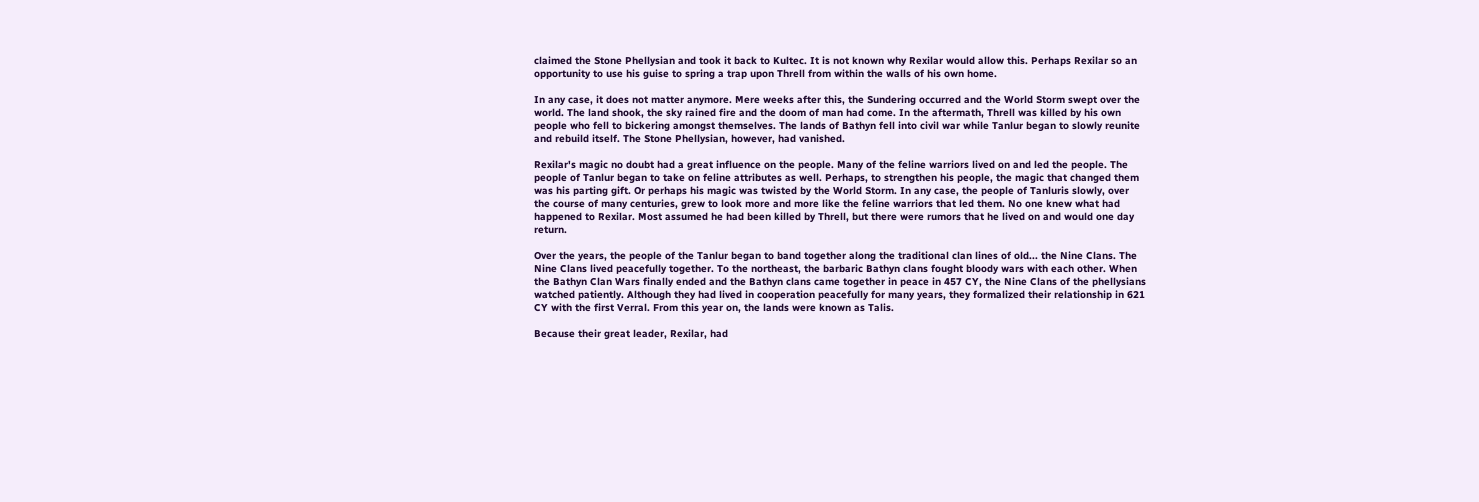claimed the Stone Phellysian and took it back to Kultec. It is not known why Rexilar would allow this. Perhaps Rexilar so an opportunity to use his guise to spring a trap upon Threll from within the walls of his own home.

In any case, it does not matter anymore. Mere weeks after this, the Sundering occurred and the World Storm swept over the world. The land shook, the sky rained fire and the doom of man had come. In the aftermath, Threll was killed by his own people who fell to bickering amongst themselves. The lands of Bathyn fell into civil war while Tanlur began to slowly reunite and rebuild itself. The Stone Phellysian, however, had vanished.

Rexilar's magic no doubt had a great influence on the people. Many of the feline warriors lived on and led the people. The people of Tanlur began to take on feline attributes as well. Perhaps, to strengthen his people, the magic that changed them was his parting gift. Or perhaps his magic was twisted by the World Storm. In any case, the people of Tanluris slowly, over the course of many centuries, grew to look more and more like the feline warriors that led them. No one knew what had happened to Rexilar. Most assumed he had been killed by Threll, but there were rumors that he lived on and would one day return.

Over the years, the people of the Tanlur began to band together along the traditional clan lines of old... the Nine Clans. The Nine Clans lived peacefully together. To the northeast, the barbaric Bathyn clans fought bloody wars with each other. When the Bathyn Clan Wars finally ended and the Bathyn clans came together in peace in 457 CY, the Nine Clans of the phellysians watched patiently. Although they had lived in cooperation peacefully for many years, they formalized their relationship in 621 CY with the first Verral. From this year on, the lands were known as Talis.

Because their great leader, Rexilar, had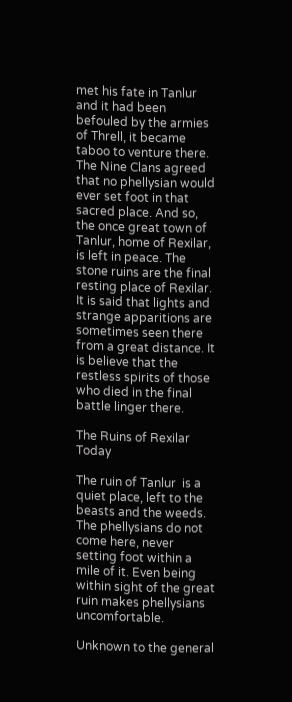met his fate in Tanlur and it had been befouled by the armies of Threll, it became taboo to venture there. The Nine Clans agreed that no phellysian would ever set foot in that sacred place. And so, the once great town of Tanlur, home of Rexilar, is left in peace. The stone ruins are the final resting place of Rexilar. It is said that lights and strange apparitions are sometimes seen there from a great distance. It is believe that the restless spirits of those who died in the final battle linger there.

The Ruins of Rexilar Today

The ruin of Tanlur  is a quiet place, left to the beasts and the weeds. The phellysians do not come here, never setting foot within a mile of it. Even being within sight of the great ruin makes phellysians uncomfortable.

Unknown to the general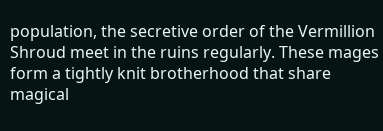population, the secretive order of the Vermillion Shroud meet in the ruins regularly. These mages form a tightly knit brotherhood that share magical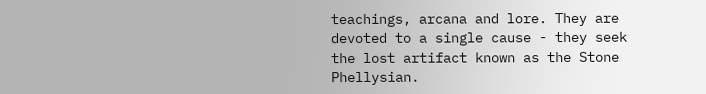teachings, arcana and lore. They are devoted to a single cause - they seek the lost artifact known as the Stone Phellysian.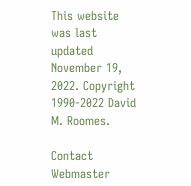This website was last updated November 19, 2022. Copyright 1990-2022 David M. Roomes.

Contact Webmaster